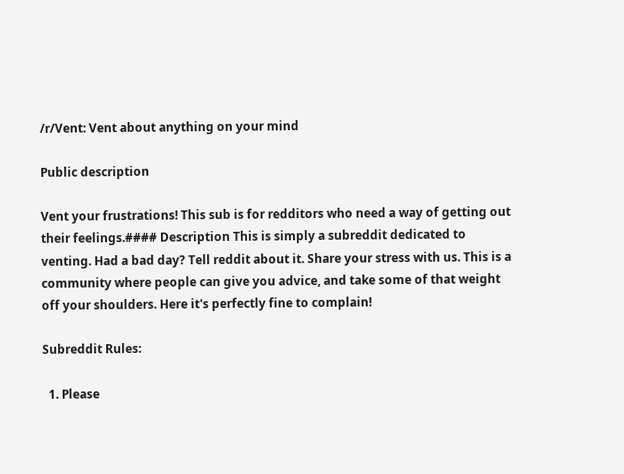/r/Vent: Vent about anything on your mind

Public description

Vent your frustrations! This sub is for redditors who need a way of getting out their feelings.#### Description This is simply a subreddit dedicated to venting. Had a bad day? Tell reddit about it. Share your stress with us. This is a community where people can give you advice, and take some of that weight off your shoulders. Here it's perfectly fine to complain!

Subreddit Rules:

  1. Please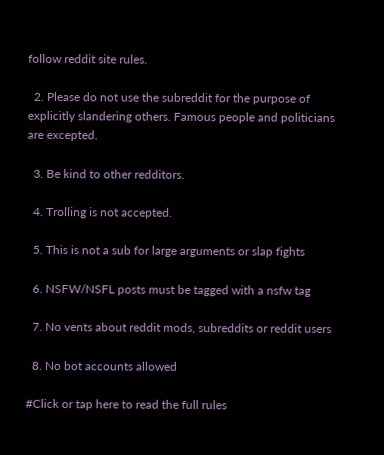follow reddit site rules.

  2. Please do not use the subreddit for the purpose of explicitly slandering others. Famous people and politicians are excepted.

  3. Be kind to other redditors.

  4. Trolling is not accepted.

  5. This is not a sub for large arguments or slap fights

  6. NSFW/NSFL posts must be tagged with a nsfw tag

  7. No vents about reddit mods, subreddits or reddit users

  8. No bot accounts allowed

#Click or tap here to read the full rules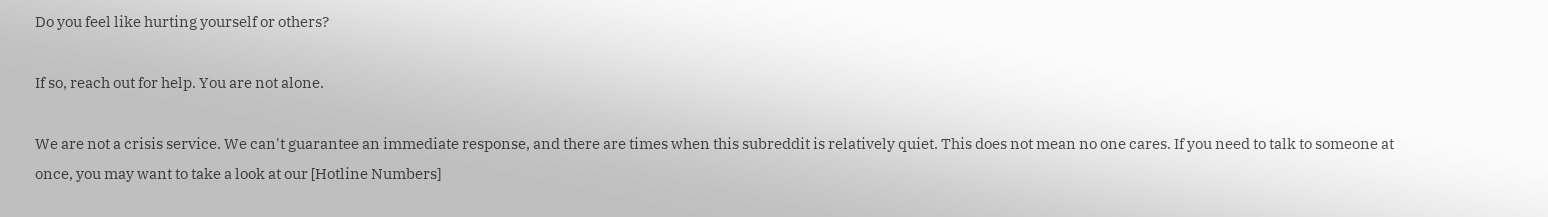Do you feel like hurting yourself or others?

If so, reach out for help. You are not alone.

We are not a crisis service. We can't guarantee an immediate response, and there are times when this subreddit is relatively quiet. This does not mean no one cares. If you need to talk to someone at once, you may want to take a look at our [Hotline Numbers]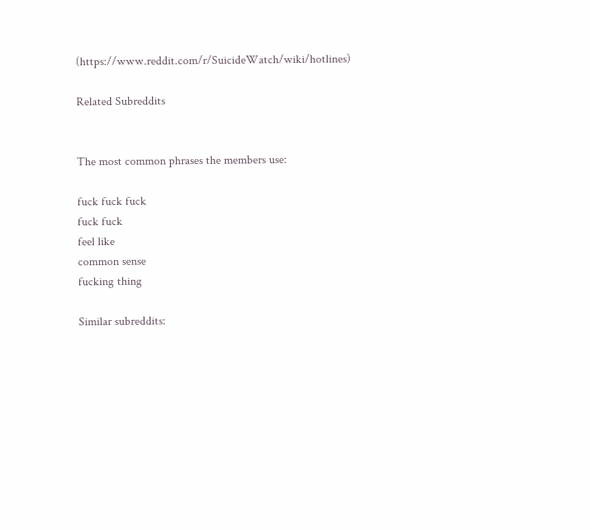(https://www.reddit.com/r/SuicideWatch/wiki/hotlines)

Related Subreddits


The most common phrases the members use:

fuck fuck fuck
fuck fuck
feel like
common sense
fucking thing

Similar subreddits: